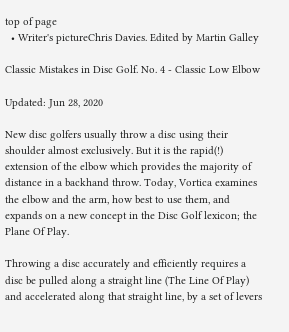top of page
  • Writer's pictureChris Davies. Edited by Martin Galley

Classic Mistakes in Disc Golf. No. 4 - Classic Low Elbow

Updated: Jun 28, 2020

New disc golfers usually throw a disc using their shoulder almost exclusively. But it is the rapid(!) extension of the elbow which provides the majority of distance in a backhand throw. Today, Vortica examines the elbow and the arm, how best to use them, and expands on a new concept in the Disc Golf lexicon; the Plane Of Play.

Throwing a disc accurately and efficiently requires a disc be pulled along a straight line (The Line Of Play) and accelerated along that straight line, by a set of levers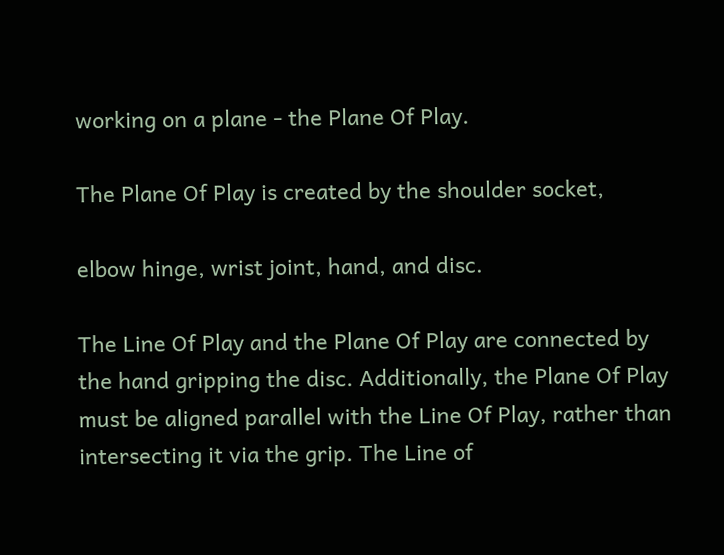working on a plane - the Plane Of Play.

The Plane Of Play is created by the shoulder socket,

elbow hinge, wrist joint, hand, and disc.

The Line Of Play and the Plane Of Play are connected by the hand gripping the disc. Additionally, the Plane Of Play must be aligned parallel with the Line Of Play, rather than intersecting it via the grip. The Line of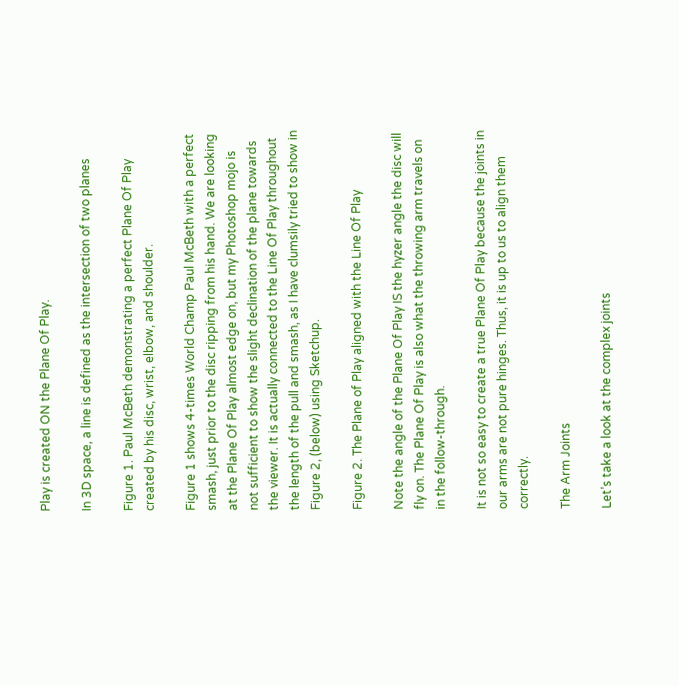Play is created ON the Plane Of Play.

In 3D space, a line is defined as the intersection of two planes

Figure 1. Paul McBeth demonstrating a perfect Plane Of Play created by his disc, wrist, elbow, and shoulder.

Figure 1 shows 4-times World Champ Paul McBeth with a perfect smash, just prior to the disc ripping from his hand. We are looking at the Plane Of Play almost edge on, but my Photoshop mojo is not sufficient to show the slight declination of the plane towards the viewer. It is actually connected to the Line Of Play throughout the length of the pull and smash, as I have clumsily tried to show in Figure 2, (below) using Sketchup.

Figure 2. The Plane of Play aligned with the Line Of Play

Note the angle of the Plane Of Play IS the hyzer angle the disc will fly on. The Plane Of Play is also what the throwing arm travels on in the follow-through.

It is not so easy to create a true Plane Of Play because the joints in our arms are not pure hinges. Thus, it is up to us to align them correctly.

The Arm Joints

Let’s take a look at the complex joints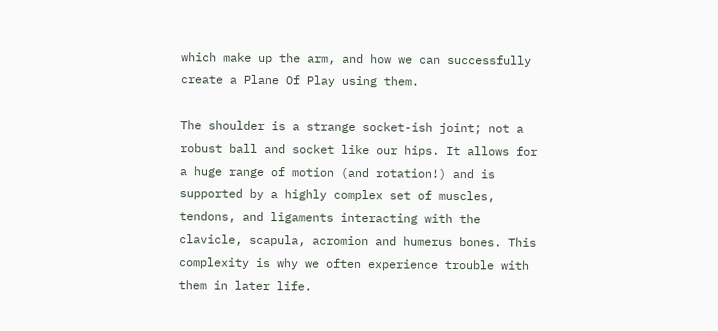which make up the arm, and how we can successfully create a Plane Of Play using them.

The shoulder is a strange socket-ish joint; not a robust ball and socket like our hips. It allows for a huge range of motion (and rotation!) and is supported by a highly complex set of muscles, tendons, and ligaments interacting with the clavicle, scapula, acromion and humerus bones. This complexity is why we often experience trouble with them in later life.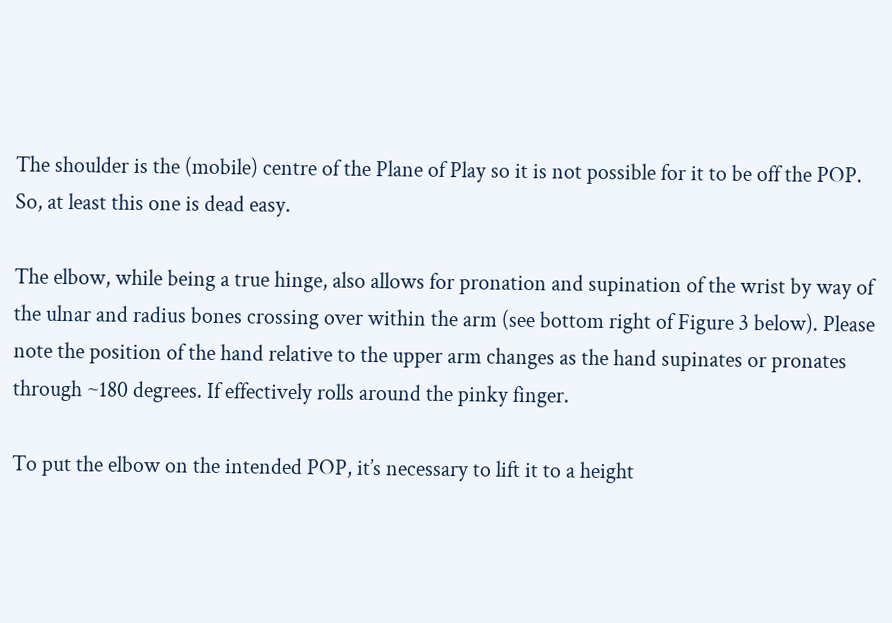The shoulder is the (mobile) centre of the Plane of Play so it is not possible for it to be off the POP. So, at least this one is dead easy.

The elbow, while being a true hinge, also allows for pronation and supination of the wrist by way of the ulnar and radius bones crossing over within the arm (see bottom right of Figure 3 below). Please note the position of the hand relative to the upper arm changes as the hand supinates or pronates through ~180 degrees. If effectively rolls around the pinky finger.

To put the elbow on the intended POP, it’s necessary to lift it to a height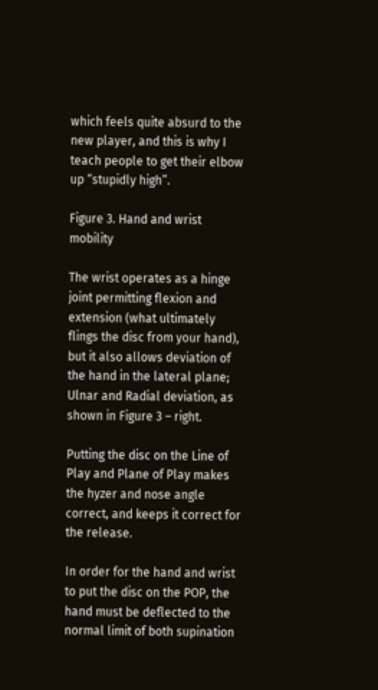which feels quite absurd to the new player, and this is why I teach people to get their elbow up “stupidly high”.

Figure 3. Hand and wrist mobility

The wrist operates as a hinge joint permitting flexion and extension (what ultimately flings the disc from your hand), but it also allows deviation of the hand in the lateral plane; Ulnar and Radial deviation, as shown in Figure 3 – right.

Putting the disc on the Line of Play and Plane of Play makes the hyzer and nose angle correct, and keeps it correct for the release.

In order for the hand and wrist to put the disc on the POP, the hand must be deflected to the normal limit of both supination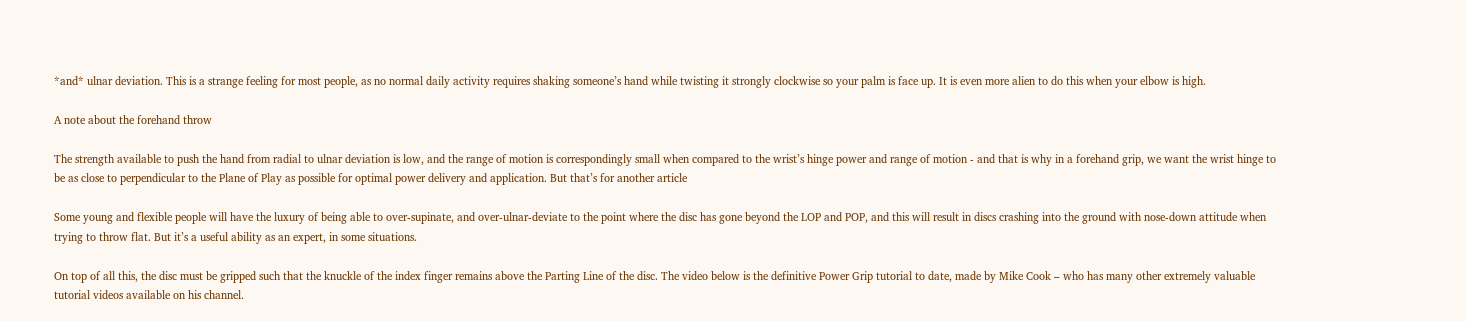*and* ulnar deviation. This is a strange feeling for most people, as no normal daily activity requires shaking someone’s hand while twisting it strongly clockwise so your palm is face up. It is even more alien to do this when your elbow is high.

A note about the forehand throw

The strength available to push the hand from radial to ulnar deviation is low, and the range of motion is correspondingly small when compared to the wrist’s hinge power and range of motion - and that is why in a forehand grip, we want the wrist hinge to be as close to perpendicular to the Plane of Play as possible for optimal power delivery and application. But that’s for another article

Some young and flexible people will have the luxury of being able to over-supinate, and over-ulnar-deviate to the point where the disc has gone beyond the LOP and POP, and this will result in discs crashing into the ground with nose-down attitude when trying to throw flat. But it’s a useful ability as an expert, in some situations.

On top of all this, the disc must be gripped such that the knuckle of the index finger remains above the Parting Line of the disc. The video below is the definitive Power Grip tutorial to date, made by Mike Cook – who has many other extremely valuable tutorial videos available on his channel.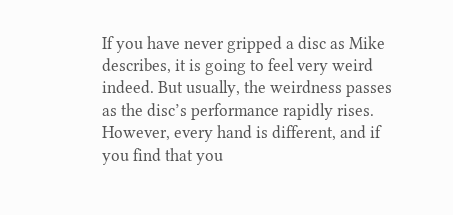If you have never gripped a disc as Mike describes, it is going to feel very weird indeed. But usually, the weirdness passes as the disc’s performance rapidly rises. However, every hand is different, and if you find that you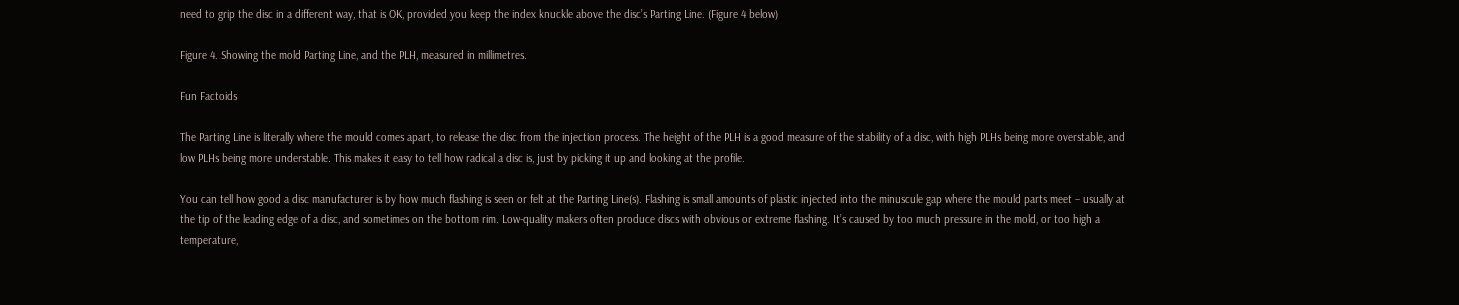need to grip the disc in a different way, that is OK, provided you keep the index knuckle above the disc’s Parting Line. (Figure 4 below)

Figure 4. Showing the mold Parting Line, and the PLH, measured in millimetres.

Fun Factoids

The Parting Line is literally where the mould comes apart, to release the disc from the injection process. The height of the PLH is a good measure of the stability of a disc, with high PLHs being more overstable, and low PLHs being more understable. This makes it easy to tell how radical a disc is, just by picking it up and looking at the profile.

You can tell how good a disc manufacturer is by how much flashing is seen or felt at the Parting Line(s). Flashing is small amounts of plastic injected into the minuscule gap where the mould parts meet – usually at the tip of the leading edge of a disc, and sometimes on the bottom rim. Low-quality makers often produce discs with obvious or extreme flashing. It’s caused by too much pressure in the mold, or too high a temperature,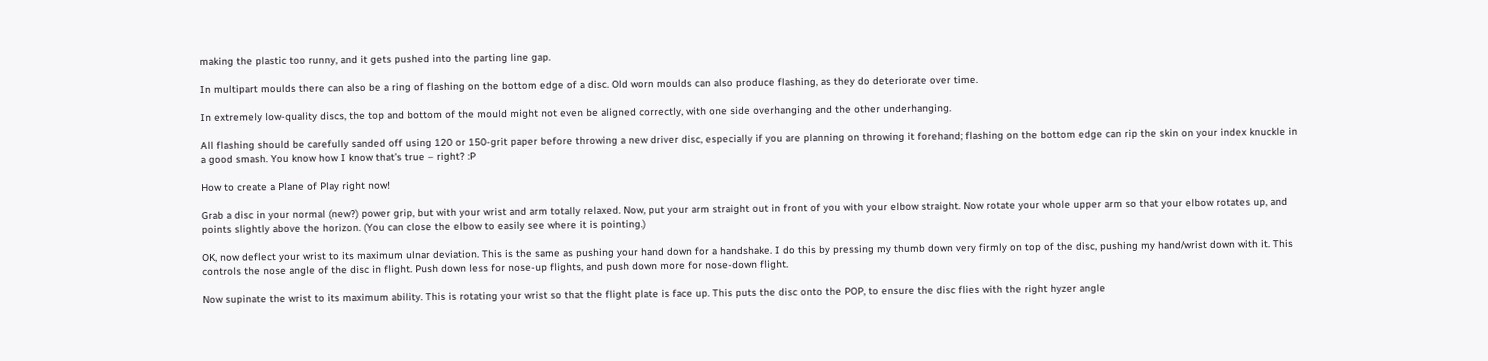making the plastic too runny, and it gets pushed into the parting line gap.

In multipart moulds there can also be a ring of flashing on the bottom edge of a disc. Old worn moulds can also produce flashing, as they do deteriorate over time.

In extremely low-quality discs, the top and bottom of the mould might not even be aligned correctly, with one side overhanging and the other underhanging.

All flashing should be carefully sanded off using 120 or 150-grit paper before throwing a new driver disc, especially if you are planning on throwing it forehand; flashing on the bottom edge can rip the skin on your index knuckle in a good smash. You know how I know that’s true – right? :P

How to create a Plane of Play right now!

Grab a disc in your normal (new?) power grip, but with your wrist and arm totally relaxed. Now, put your arm straight out in front of you with your elbow straight. Now rotate your whole upper arm so that your elbow rotates up, and points slightly above the horizon. (You can close the elbow to easily see where it is pointing.)

OK, now deflect your wrist to its maximum ulnar deviation. This is the same as pushing your hand down for a handshake. I do this by pressing my thumb down very firmly on top of the disc, pushing my hand/wrist down with it. This controls the nose angle of the disc in flight. Push down less for nose-up flights, and push down more for nose-down flight.

Now supinate the wrist to its maximum ability. This is rotating your wrist so that the flight plate is face up. This puts the disc onto the POP, to ensure the disc flies with the right hyzer angle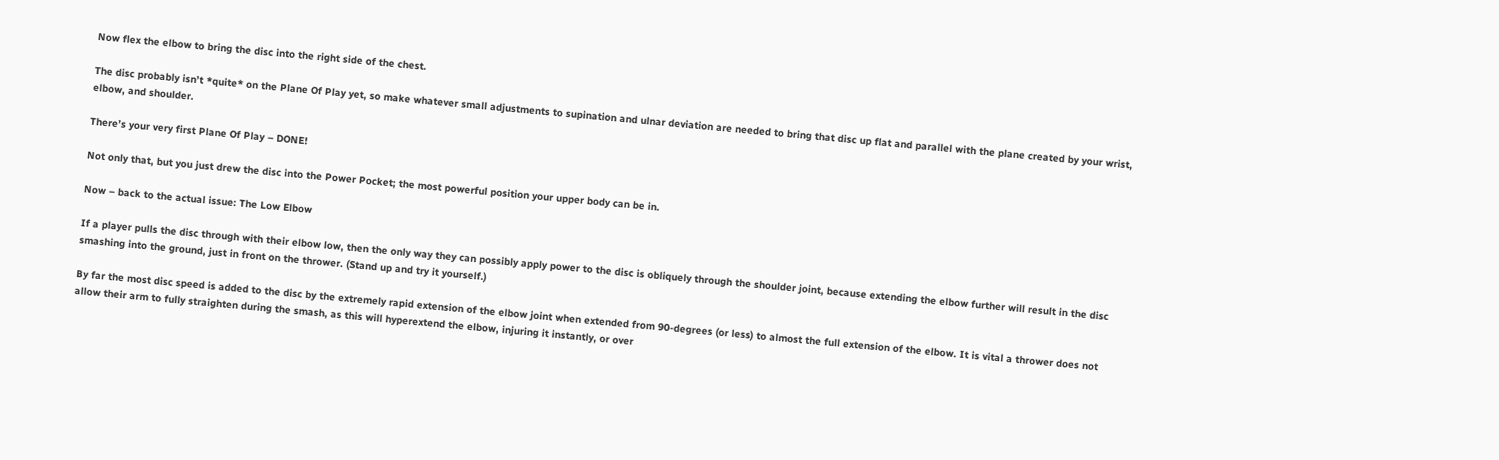Now flex the elbow to bring the disc into the right side of the chest.

The disc probably isn’t *quite* on the Plane Of Play yet, so make whatever small adjustments to supination and ulnar deviation are needed to bring that disc up flat and parallel with the plane created by your wrist, elbow, and shoulder.

There’s your very first Plane Of Play – DONE!

Not only that, but you just drew the disc into the Power Pocket; the most powerful position your upper body can be in.

Now – back to the actual issue: The Low Elbow

If a player pulls the disc through with their elbow low, then the only way they can possibly apply power to the disc is obliquely through the shoulder joint, because extending the elbow further will result in the disc smashing into the ground, just in front on the thrower. (Stand up and try it yourself.)

By far the most disc speed is added to the disc by the extremely rapid extension of the elbow joint when extended from 90-degrees (or less) to almost the full extension of the elbow. It is vital a thrower does not allow their arm to fully straighten during the smash, as this will hyperextend the elbow, injuring it instantly, or over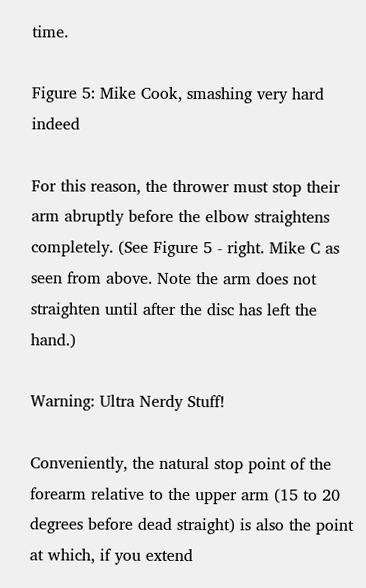time.

Figure 5: Mike Cook, smashing very hard indeed

For this reason, the thrower must stop their arm abruptly before the elbow straightens completely. (See Figure 5 - right. Mike C as seen from above. Note the arm does not straighten until after the disc has left the hand.)

Warning: Ultra Nerdy Stuff!

Conveniently, the natural stop point of the forearm relative to the upper arm (15 to 20 degrees before dead straight) is also the point at which, if you extend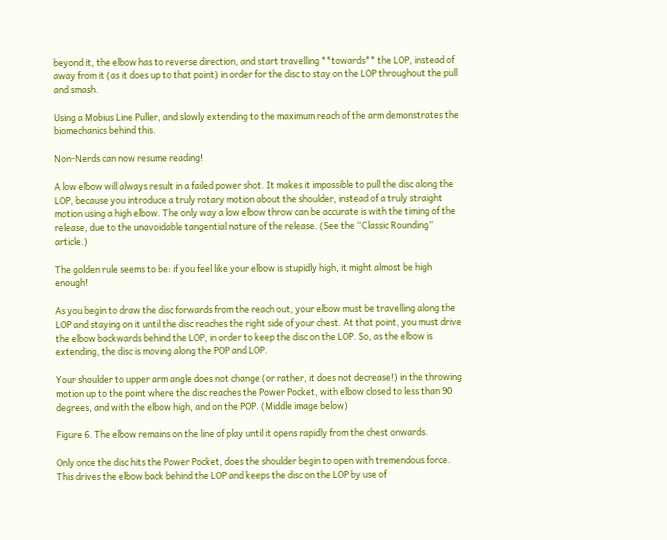beyond it, the elbow has to reverse direction, and start travelling **towards** the LOP, instead of away from it (as it does up to that point) in order for the disc to stay on the LOP throughout the pull and smash.

Using a Mobius Line Puller, and slowly extending to the maximum reach of the arm demonstrates the biomechanics behind this.

Non-Nerds can now resume reading!

A low elbow will always result in a failed power shot. It makes it impossible to pull the disc along the LOP, because you introduce a truly rotary motion about the shoulder, instead of a truly straight motion using a high elbow. The only way a low elbow throw can be accurate is with the timing of the release, due to the unavoidable tangential nature of the release. (See the “Classic Rounding” article.)

The golden rule seems to be: if you feel like your elbow is stupidly high, it might almost be high enough!

As you begin to draw the disc forwards from the reach out, your elbow must be travelling along the LOP and staying on it until the disc reaches the right side of your chest. At that point, you must drive the elbow backwards behind the LOP, in order to keep the disc on the LOP. So, as the elbow is extending, the disc is moving along the POP and LOP.

Your shoulder to upper arm angle does not change (or rather, it does not decrease!) in the throwing motion up to the point where the disc reaches the Power Pocket, with elbow closed to less than 90 degrees, and with the elbow high, and on the POP. (Middle image below)

Figure 6. The elbow remains on the line of play until it opens rapidly from the chest onwards.

Only once the disc hits the Power Pocket, does the shoulder begin to open with tremendous force. This drives the elbow back behind the LOP and keeps the disc on the LOP by use of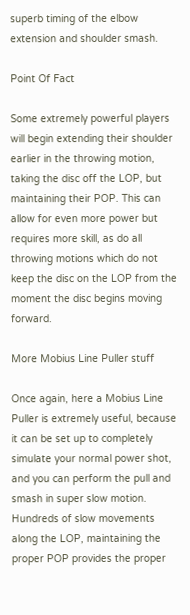superb timing of the elbow extension and shoulder smash.

Point Of Fact

Some extremely powerful players will begin extending their shoulder earlier in the throwing motion, taking the disc off the LOP, but maintaining their POP. This can allow for even more power but requires more skill, as do all throwing motions which do not keep the disc on the LOP from the moment the disc begins moving forward.

More Mobius Line Puller stuff

Once again, here a Mobius Line Puller is extremely useful, because it can be set up to completely simulate your normal power shot, and you can perform the pull and smash in super slow motion. Hundreds of slow movements along the LOP, maintaining the proper POP provides the proper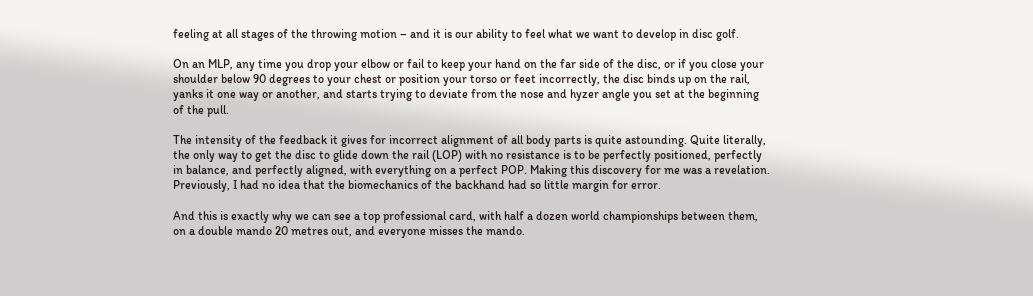feeling at all stages of the throwing motion – and it is our ability to feel what we want to develop in disc golf.

On an MLP, any time you drop your elbow or fail to keep your hand on the far side of the disc, or if you close your shoulder below 90 degrees to your chest or position your torso or feet incorrectly, the disc binds up on the rail, yanks it one way or another, and starts trying to deviate from the nose and hyzer angle you set at the beginning of the pull.

The intensity of the feedback it gives for incorrect alignment of all body parts is quite astounding. Quite literally, the only way to get the disc to glide down the rail (LOP) with no resistance is to be perfectly positioned, perfectly in balance, and perfectly aligned, with everything on a perfect POP. Making this discovery for me was a revelation. Previously, I had no idea that the biomechanics of the backhand had so little margin for error.

And this is exactly why we can see a top professional card, with half a dozen world championships between them, on a double mando 20 metres out, and everyone misses the mando.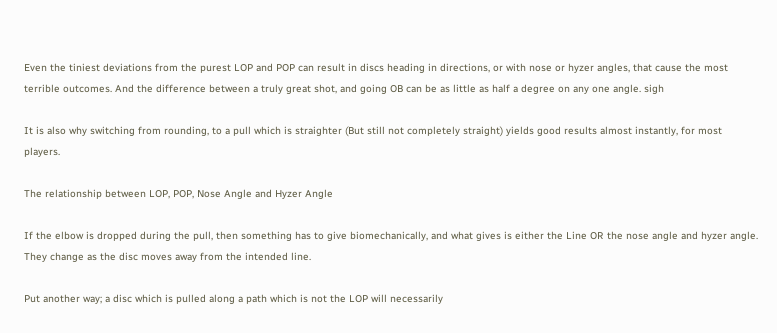Even the tiniest deviations from the purest LOP and POP can result in discs heading in directions, or with nose or hyzer angles, that cause the most terrible outcomes. And the difference between a truly great shot, and going OB can be as little as half a degree on any one angle. sigh

It is also why switching from rounding, to a pull which is straighter (But still not completely straight) yields good results almost instantly, for most players.

The relationship between LOP, POP, Nose Angle and Hyzer Angle

If the elbow is dropped during the pull, then something has to give biomechanically, and what gives is either the Line OR the nose angle and hyzer angle. They change as the disc moves away from the intended line.

Put another way; a disc which is pulled along a path which is not the LOP will necessarily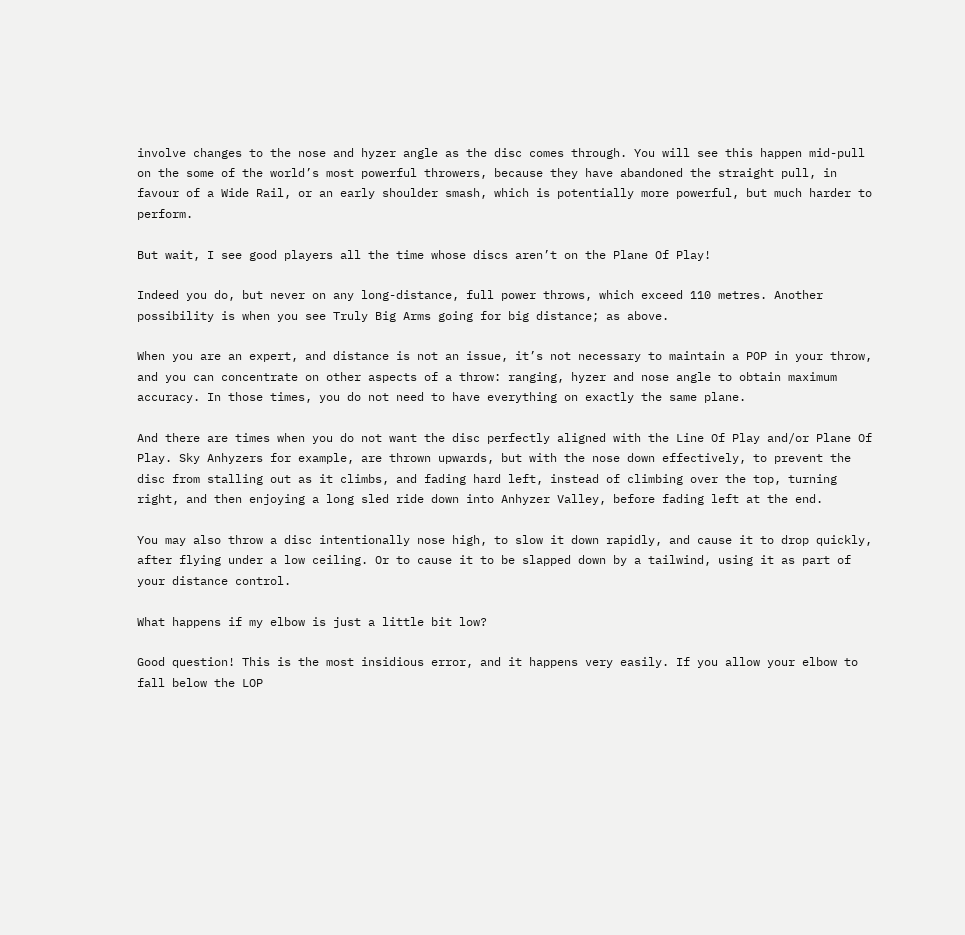involve changes to the nose and hyzer angle as the disc comes through. You will see this happen mid-pull on the some of the world’s most powerful throwers, because they have abandoned the straight pull, in favour of a Wide Rail, or an early shoulder smash, which is potentially more powerful, but much harder to perform.

But wait, I see good players all the time whose discs aren’t on the Plane Of Play!

Indeed you do, but never on any long-distance, full power throws, which exceed 110 metres. Another possibility is when you see Truly Big Arms going for big distance; as above.

When you are an expert, and distance is not an issue, it’s not necessary to maintain a POP in your throw, and you can concentrate on other aspects of a throw: ranging, hyzer and nose angle to obtain maximum accuracy. In those times, you do not need to have everything on exactly the same plane.

And there are times when you do not want the disc perfectly aligned with the Line Of Play and/or Plane Of Play. Sky Anhyzers for example, are thrown upwards, but with the nose down effectively, to prevent the disc from stalling out as it climbs, and fading hard left, instead of climbing over the top, turning right, and then enjoying a long sled ride down into Anhyzer Valley, before fading left at the end.

You may also throw a disc intentionally nose high, to slow it down rapidly, and cause it to drop quickly, after flying under a low ceiling. Or to cause it to be slapped down by a tailwind, using it as part of your distance control.

What happens if my elbow is just a little bit low?

Good question! This is the most insidious error, and it happens very easily. If you allow your elbow to fall below the LOP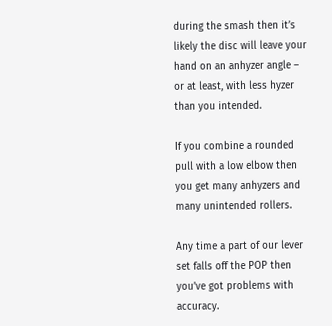during the smash then it’s likely the disc will leave your hand on an anhyzer angle – or at least, with less hyzer than you intended.

If you combine a rounded pull with a low elbow then you get many anhyzers and many unintended rollers.

Any time a part of our lever set falls off the POP then you’ve got problems with accuracy.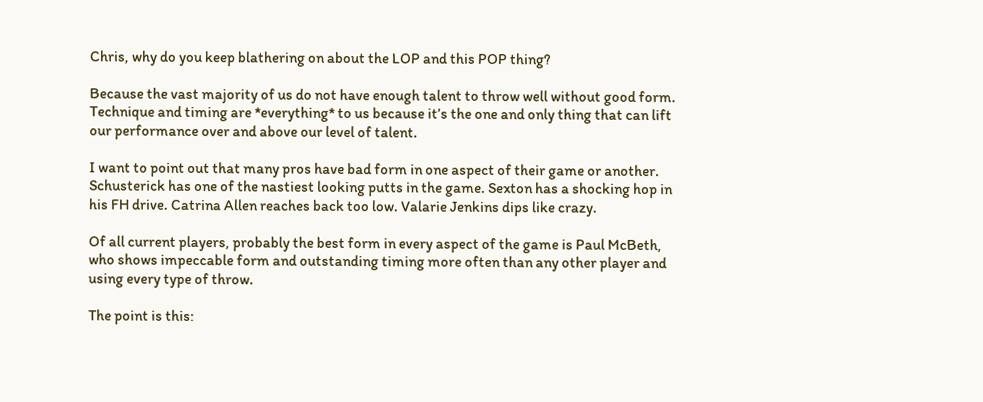Chris, why do you keep blathering on about the LOP and this POP thing?

Because the vast majority of us do not have enough talent to throw well without good form. Technique and timing are *everything* to us because it’s the one and only thing that can lift our performance over and above our level of talent.

I want to point out that many pros have bad form in one aspect of their game or another. Schusterick has one of the nastiest looking putts in the game. Sexton has a shocking hop in his FH drive. Catrina Allen reaches back too low. Valarie Jenkins dips like crazy.

Of all current players, probably the best form in every aspect of the game is Paul McBeth, who shows impeccable form and outstanding timing more often than any other player and using every type of throw.

The point is this: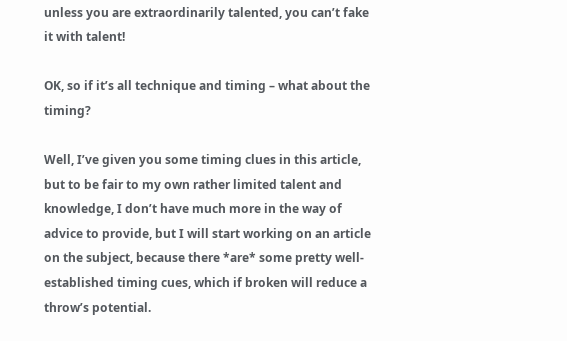unless you are extraordinarily talented, you can’t fake it with talent!

OK, so if it’s all technique and timing – what about the timing?

Well, I’ve given you some timing clues in this article, but to be fair to my own rather limited talent and knowledge, I don’t have much more in the way of advice to provide, but I will start working on an article on the subject, because there *are* some pretty well-established timing cues, which if broken will reduce a throw’s potential.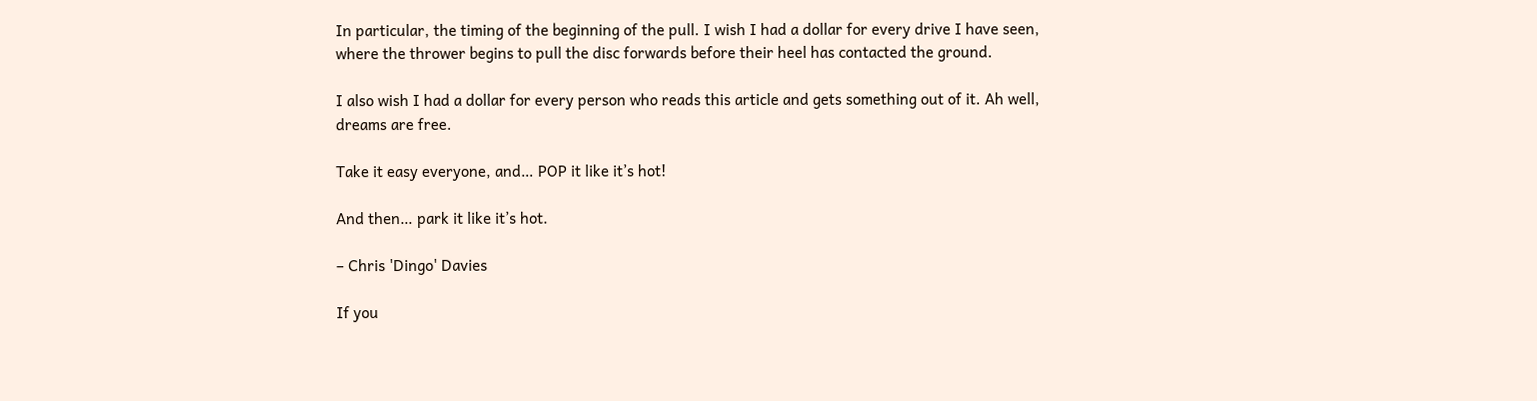In particular, the timing of the beginning of the pull. I wish I had a dollar for every drive I have seen, where the thrower begins to pull the disc forwards before their heel has contacted the ground.

I also wish I had a dollar for every person who reads this article and gets something out of it. Ah well, dreams are free.

Take it easy everyone, and… POP it like it’s hot!

And then… park it like it’s hot.

– Chris 'Dingo' Davies

If you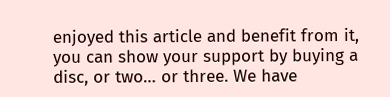enjoyed this article and benefit from it, you can show your support by buying a disc, or two… or three. We have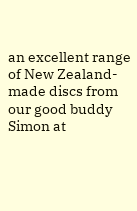an excellent range of New Zealand-made discs from our good buddy Simon at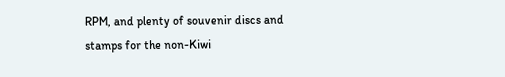RPM, and plenty of souvenir discs and stamps for the non-Kiwi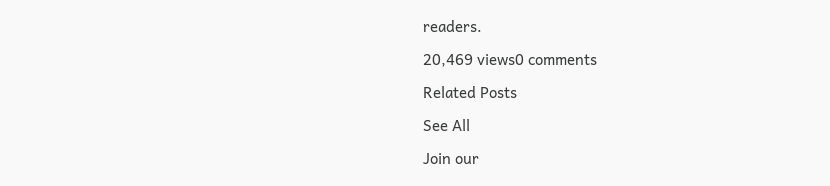readers.

20,469 views0 comments

Related Posts

See All

Join our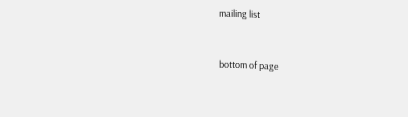mailing list


bottom of page